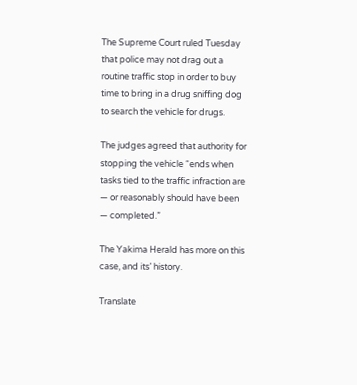The Supreme Court ruled Tuesday that police may not drag out a routine traffic stop in order to buy time to bring in a drug sniffing dog to search the vehicle for drugs.

The judges agreed that authority for stopping the vehicle “ends when tasks tied to the traffic infraction are — or reasonably should have been — completed.”

The Yakima Herald has more on this case, and its’ history.

Translate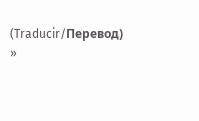(Traducir/Перевод) »